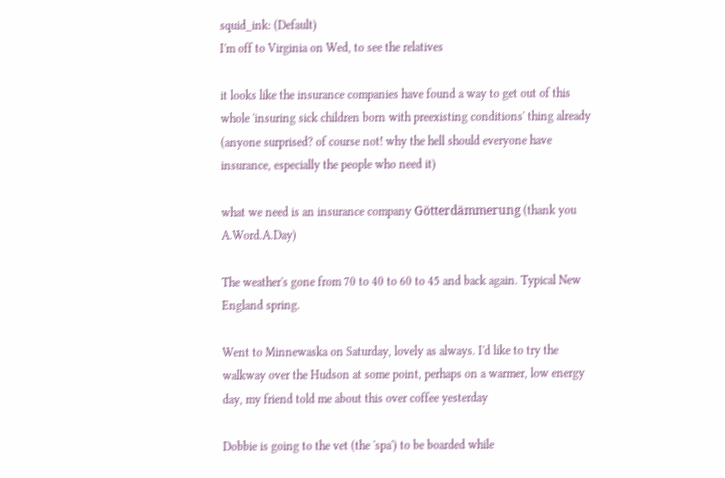squid_ink: (Default)
I'm off to Virginia on Wed, to see the relatives

it looks like the insurance companies have found a way to get out of this whole 'insuring sick children born with preexisting conditions' thing already (anyone surprised? of course not! why the hell should everyone have insurance, especially the people who need it)

what we need is an insurance company Götterdämmerung (thank you A.Word.A.Day)

The weather's gone from 70 to 40 to 60 to 45 and back again. Typical New England spring.

Went to Minnewaska on Saturday, lovely as always. I'd like to try the walkway over the Hudson at some point, perhaps on a warmer, low energy day, my friend told me about this over coffee yesterday

Dobbie is going to the vet (the 'spa') to be boarded while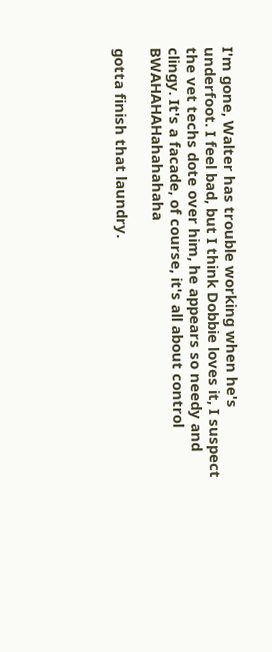I'm gone, Walter has trouble working when he's underfoot. I feel bad, but I think Dobbie loves it, I suspect the vet techs dote over him, he appears so needy and clingy. It's a facade, of course, it's all about control BWAHAHAHahahahaha

gotta finish that laundry.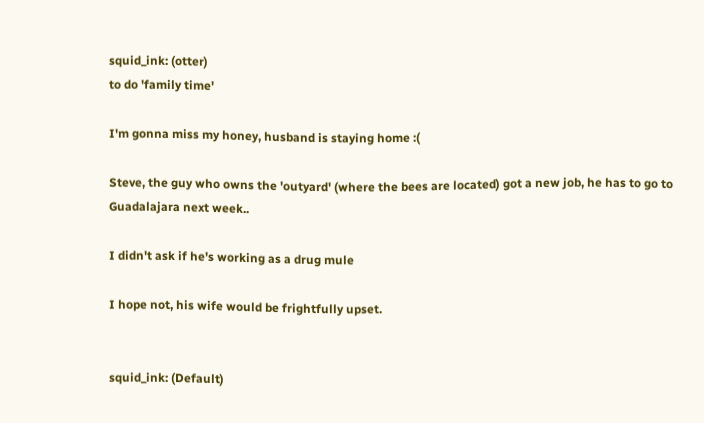squid_ink: (otter)
to do 'family time'

I'm gonna miss my honey, husband is staying home :(

Steve, the guy who owns the 'outyard' (where the bees are located) got a new job, he has to go to Guadalajara next week..

I didn't ask if he's working as a drug mule

I hope not, his wife would be frightfully upset.


squid_ink: (Default)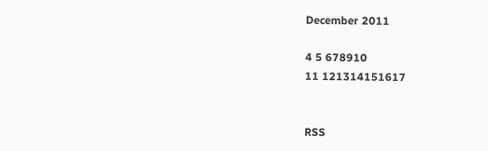December 2011

4 5 678910
11 121314151617


RSS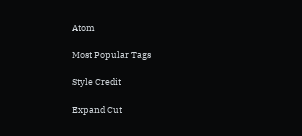Atom

Most Popular Tags

Style Credit

Expand Cut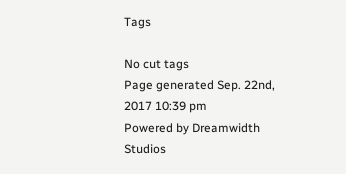Tags

No cut tags
Page generated Sep. 22nd, 2017 10:39 pm
Powered by Dreamwidth Studios